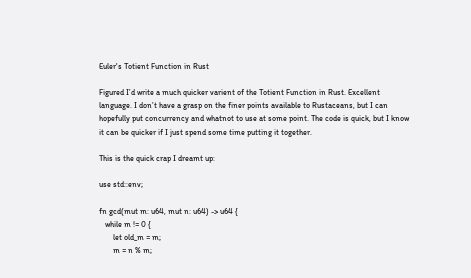Euler's Totient Function in Rust

Figured I’d write a much quicker varient of the Totient Function in Rust. Excellent language. I don’t have a grasp on the finer points available to Rustaceans, but I can hopefully put concurrency and whatnot to use at some point. The code is quick, but I know it can be quicker if I just spend some time putting it together.

This is the quick crap I dreamt up:

use std::env;

fn gcd(mut m: u64, mut n: u64) -> u64 {
   while m != 0 {
       let old_m = m;
       m = n % m;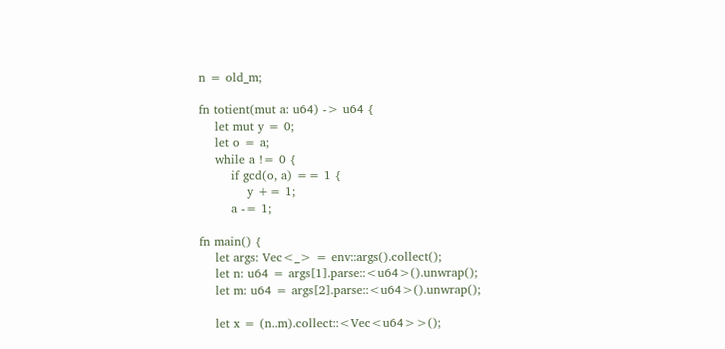n = old_m;

fn totient(mut a: u64) -> u64 {
    let mut y = 0;
    let o = a;
    while a != 0 {
        if gcd(o, a) == 1 {
            y += 1;
        a -= 1;

fn main() {
    let args: Vec<_> = env::args().collect();
    let n: u64 = args[1].parse::<u64>().unwrap();
    let m: u64 = args[2].parse::<u64>().unwrap();

    let x = (n..m).collect::<Vec<u64>>();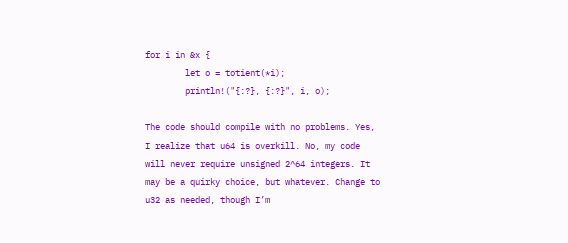for i in &x {
        let o = totient(*i);
        println!("{:?}, {:?}", i, o);

The code should compile with no problems. Yes, I realize that u64 is overkill. No, my code will never require unsigned 2^64 integers. It may be a quirky choice, but whatever. Change to u32 as needed, though I’m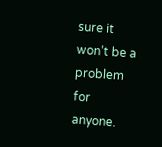sure it won’t be a problem for anyone.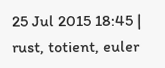25 Jul 2015 18:45 | rust, totient, euler